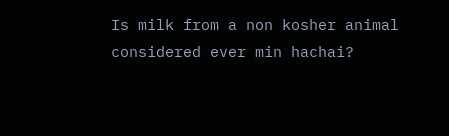Is milk from a non kosher animal considered ever min hachai?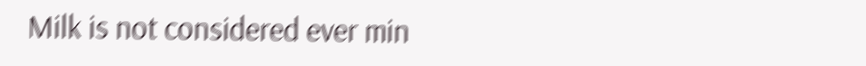Milk is not considered ever min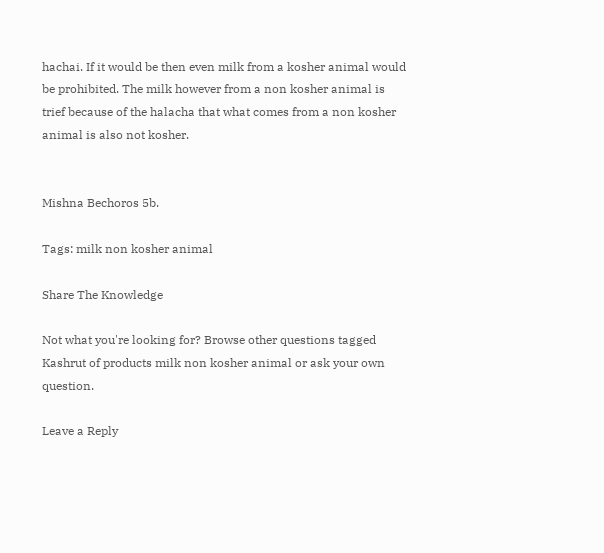hachai. If it would be then even milk from a kosher animal would be prohibited. The milk however from a non kosher animal is trief because of the halacha that what comes from a non kosher animal is also not kosher.


Mishna Bechoros 5b.

Tags: milk non kosher animal

Share The Knowledge

Not what you're looking for? Browse other questions tagged Kashrut of products milk non kosher animal or ask your own question.

Leave a Reply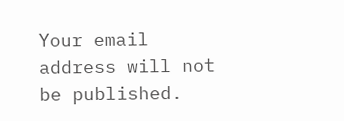Your email address will not be published.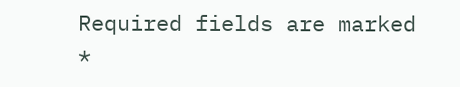Required fields are marked *